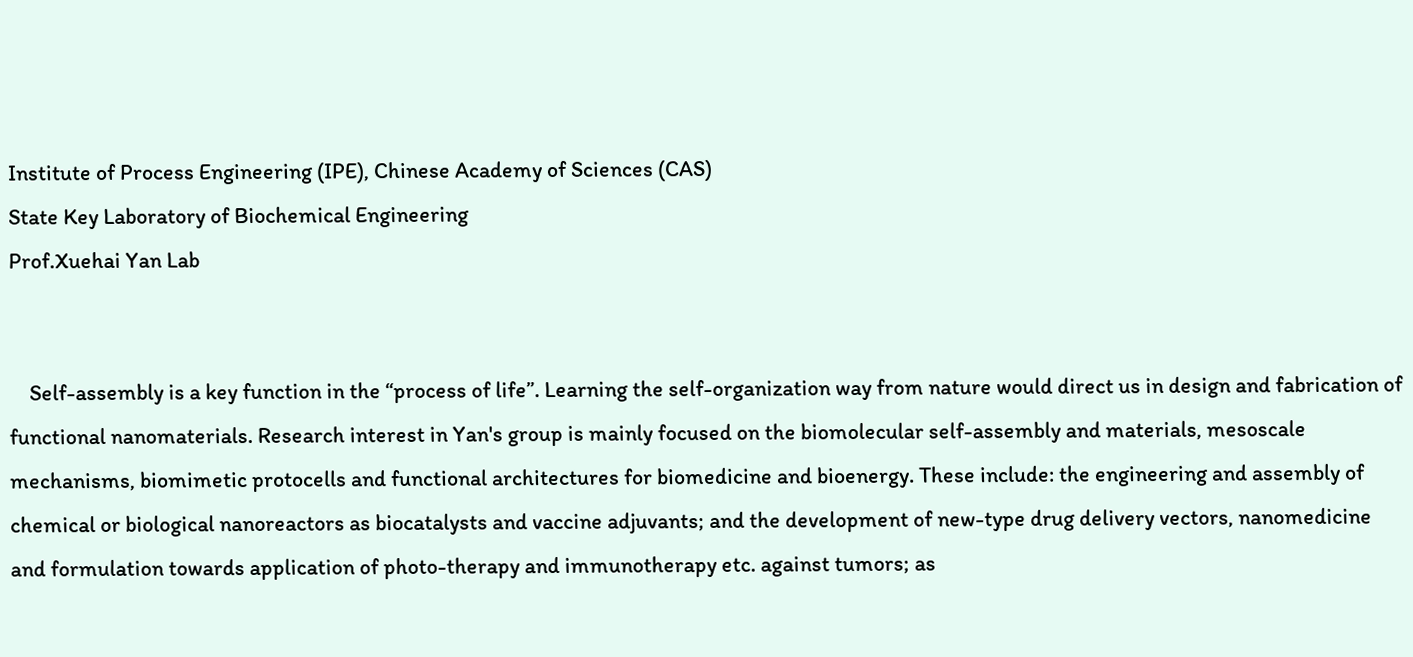Institute of Process Engineering (IPE), Chinese Academy of Sciences (CAS)
State Key Laboratory of Biochemical Engineering
Prof.Xuehai Yan Lab


    Self-assembly is a key function in the “process of life”. Learning the self-organization way from nature would direct us in design and fabrication of functional nanomaterials. Research interest in Yan's group is mainly focused on the biomolecular self-assembly and materials, mesoscale mechanisms, biomimetic protocells and functional architectures for biomedicine and bioenergy. These include: the engineering and assembly of chemical or biological nanoreactors as biocatalysts and vaccine adjuvants; and the development of new-type drug delivery vectors, nanomedicine and formulation towards application of photo-therapy and immunotherapy etc. against tumors; as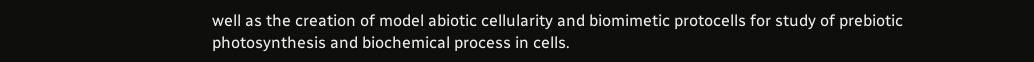well as the creation of model abiotic cellularity and biomimetic protocells for study of prebiotic photosynthesis and biochemical process in cells.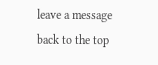leave a message
back to the top